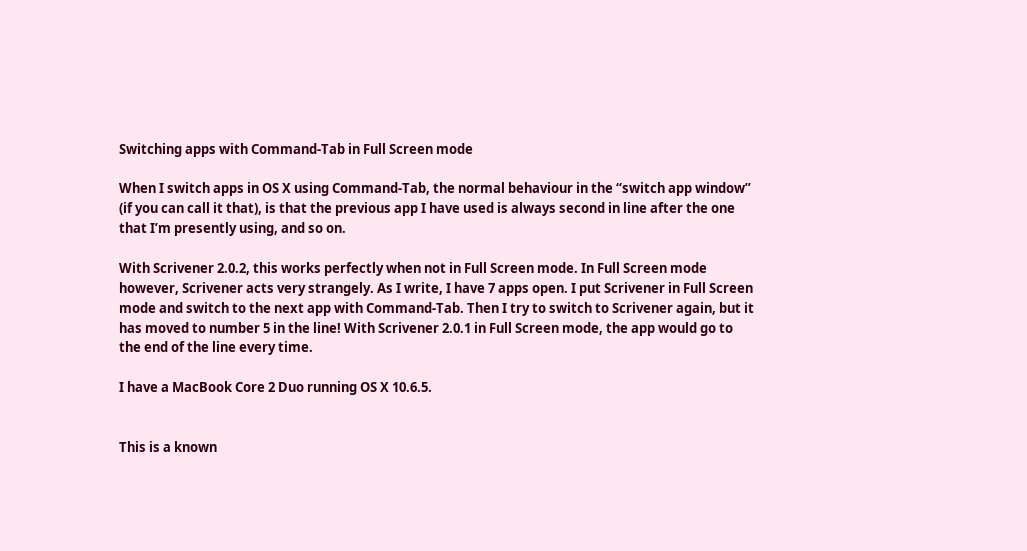Switching apps with Command-Tab in Full Screen mode

When I switch apps in OS X using Command-Tab, the normal behaviour in the “switch app window” (if you can call it that), is that the previous app I have used is always second in line after the one that I’m presently using, and so on.

With Scrivener 2.0.2, this works perfectly when not in Full Screen mode. In Full Screen mode however, Scrivener acts very strangely. As I write, I have 7 apps open. I put Scrivener in Full Screen mode and switch to the next app with Command-Tab. Then I try to switch to Scrivener again, but it has moved to number 5 in the line! With Scrivener 2.0.1 in Full Screen mode, the app would go to the end of the line every time.

I have a MacBook Core 2 Duo running OS X 10.6.5.


This is a known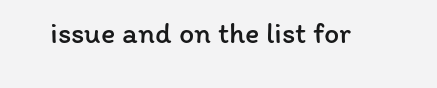issue and on the list for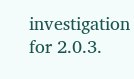investigation for 2.0.3.